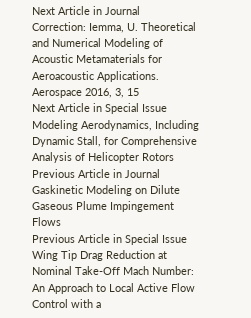Next Article in Journal
Correction: Iemma, U. Theoretical and Numerical Modeling of Acoustic Metamaterials for Aeroacoustic Applications. Aerospace 2016, 3, 15
Next Article in Special Issue
Modeling Aerodynamics, Including Dynamic Stall, for Comprehensive Analysis of Helicopter Rotors
Previous Article in Journal
Gaskinetic Modeling on Dilute Gaseous Plume Impingement Flows
Previous Article in Special Issue
Wing Tip Drag Reduction at Nominal Take-Off Mach Number: An Approach to Local Active Flow Control with a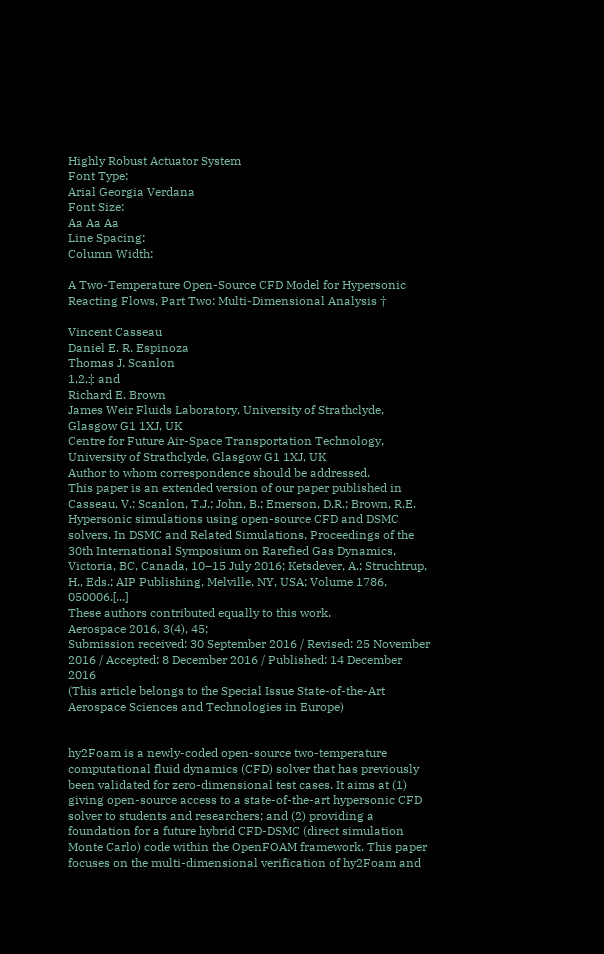Highly Robust Actuator System
Font Type:
Arial Georgia Verdana
Font Size:
Aa Aa Aa
Line Spacing:
Column Width:

A Two-Temperature Open-Source CFD Model for Hypersonic Reacting Flows, Part Two: Multi-Dimensional Analysis †

Vincent Casseau
Daniel E. R. Espinoza
Thomas J. Scanlon
1,2,‡ and
Richard E. Brown
James Weir Fluids Laboratory, University of Strathclyde, Glasgow G1 1XJ, UK
Centre for Future Air-Space Transportation Technology, University of Strathclyde, Glasgow G1 1XJ, UK
Author to whom correspondence should be addressed.
This paper is an extended version of our paper published in Casseau, V.; Scanlon, T.J.; John, B.; Emerson, D.R.; Brown, R.E. Hypersonic simulations using open-source CFD and DSMC solvers. In DSMC and Related Simulations, Proceedings of the 30th International Symposium on Rarefied Gas Dynamics, Victoria, BC, Canada, 10–15 July 2016; Ketsdever, A.; Struchtrup, H., Eds.; AIP Publishing, Melville, NY, USA; Volume 1786, 050006.[...]
These authors contributed equally to this work.
Aerospace 2016, 3(4), 45;
Submission received: 30 September 2016 / Revised: 25 November 2016 / Accepted: 8 December 2016 / Published: 14 December 2016
(This article belongs to the Special Issue State-of-the-Art Aerospace Sciences and Technologies in Europe)


hy2Foam is a newly-coded open-source two-temperature computational fluid dynamics (CFD) solver that has previously been validated for zero-dimensional test cases. It aims at (1) giving open-source access to a state-of-the-art hypersonic CFD solver to students and researchers; and (2) providing a foundation for a future hybrid CFD-DSMC (direct simulation Monte Carlo) code within the OpenFOAM framework. This paper focuses on the multi-dimensional verification of hy2Foam and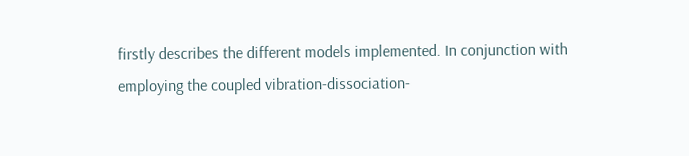firstly describes the different models implemented. In conjunction with employing the coupled vibration-dissociation-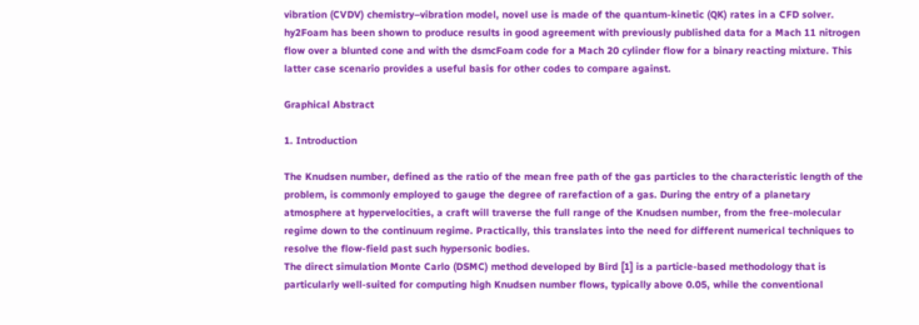vibration (CVDV) chemistry–vibration model, novel use is made of the quantum-kinetic (QK) rates in a CFD solver. hy2Foam has been shown to produce results in good agreement with previously published data for a Mach 11 nitrogen flow over a blunted cone and with the dsmcFoam code for a Mach 20 cylinder flow for a binary reacting mixture. This latter case scenario provides a useful basis for other codes to compare against.

Graphical Abstract

1. Introduction

The Knudsen number, defined as the ratio of the mean free path of the gas particles to the characteristic length of the problem, is commonly employed to gauge the degree of rarefaction of a gas. During the entry of a planetary atmosphere at hypervelocities, a craft will traverse the full range of the Knudsen number, from the free-molecular regime down to the continuum regime. Practically, this translates into the need for different numerical techniques to resolve the flow-field past such hypersonic bodies.
The direct simulation Monte Carlo (DSMC) method developed by Bird [1] is a particle-based methodology that is particularly well-suited for computing high Knudsen number flows, typically above 0.05, while the conventional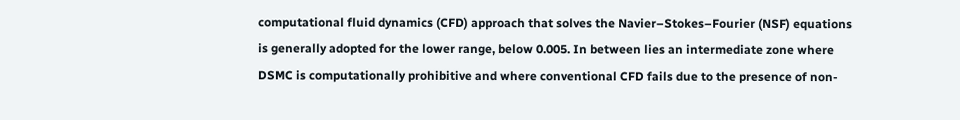computational fluid dynamics (CFD) approach that solves the Navier–Stokes–Fourier (NSF) equations is generally adopted for the lower range, below 0.005. In between lies an intermediate zone where DSMC is computationally prohibitive and where conventional CFD fails due to the presence of non-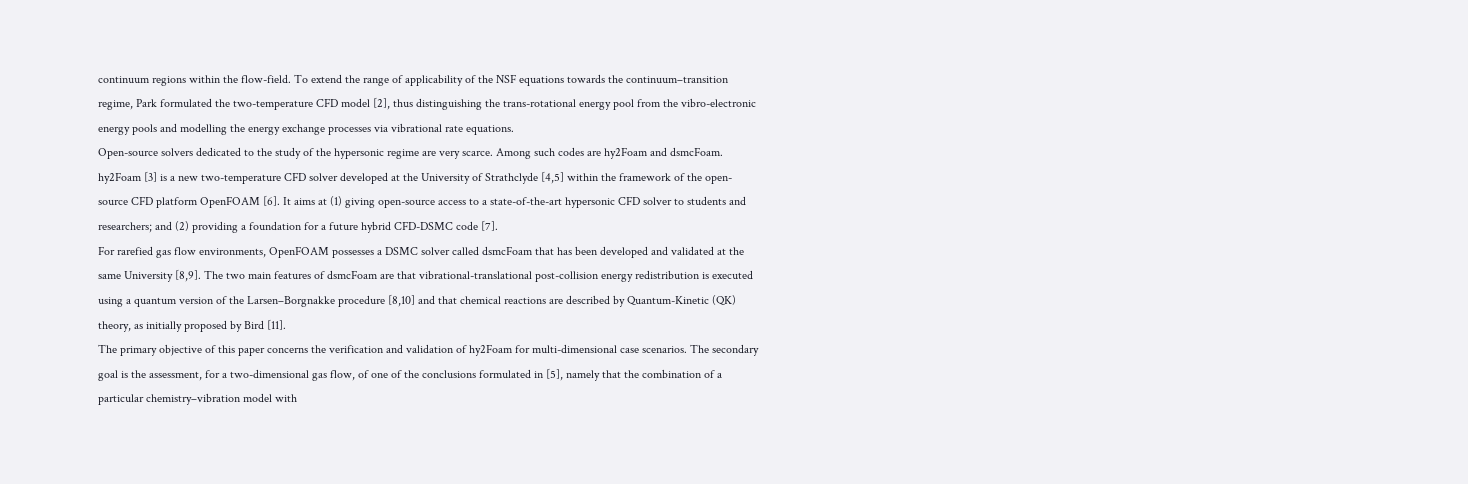continuum regions within the flow-field. To extend the range of applicability of the NSF equations towards the continuum–transition regime, Park formulated the two-temperature CFD model [2], thus distinguishing the trans-rotational energy pool from the vibro-electronic energy pools and modelling the energy exchange processes via vibrational rate equations.
Open-source solvers dedicated to the study of the hypersonic regime are very scarce. Among such codes are hy2Foam and dsmcFoam. hy2Foam [3] is a new two-temperature CFD solver developed at the University of Strathclyde [4,5] within the framework of the open-source CFD platform OpenFOAM [6]. It aims at (1) giving open-source access to a state-of-the-art hypersonic CFD solver to students and researchers; and (2) providing a foundation for a future hybrid CFD-DSMC code [7].
For rarefied gas flow environments, OpenFOAM possesses a DSMC solver called dsmcFoam that has been developed and validated at the same University [8,9]. The two main features of dsmcFoam are that vibrational-translational post-collision energy redistribution is executed using a quantum version of the Larsen–Borgnakke procedure [8,10] and that chemical reactions are described by Quantum-Kinetic (QK) theory, as initially proposed by Bird [11].
The primary objective of this paper concerns the verification and validation of hy2Foam for multi-dimensional case scenarios. The secondary goal is the assessment, for a two-dimensional gas flow, of one of the conclusions formulated in [5], namely that the combination of a particular chemistry–vibration model with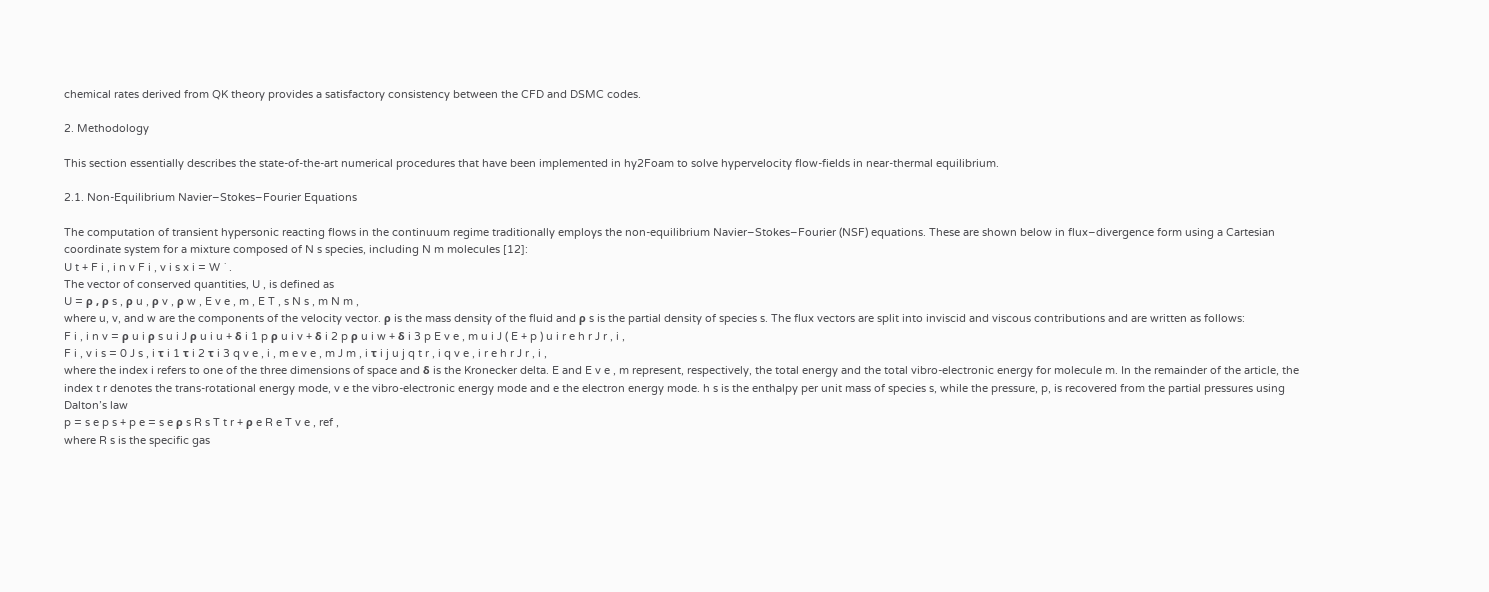chemical rates derived from QK theory provides a satisfactory consistency between the CFD and DSMC codes.

2. Methodology

This section essentially describes the state-of-the-art numerical procedures that have been implemented in hy2Foam to solve hypervelocity flow-fields in near-thermal equilibrium.

2.1. Non-Equilibrium Navier–Stokes–Fourier Equations

The computation of transient hypersonic reacting flows in the continuum regime traditionally employs the non-equilibrium Navier–Stokes–Fourier (NSF) equations. These are shown below in flux–divergence form using a Cartesian coordinate system for a mixture composed of N s species, including N m molecules [12]:
U t + F i , i n v F i , v i s x i = W ˙ .
The vector of conserved quantities, U , is defined as
U = ρ , ρ s , ρ u , ρ v , ρ w , E v e , m , E T , s N s , m N m ,
where u, v, and w are the components of the velocity vector. ρ is the mass density of the fluid and ρ s is the partial density of species s. The flux vectors are split into inviscid and viscous contributions and are written as follows:
F i , i n v = ρ u i ρ s u i J ρ u i u + δ i 1 p ρ u i v + δ i 2 p ρ u i w + δ i 3 p E v e , m u i J ( E + p ) u i r e h r J r , i ,
F i , v i s = 0 J s , i τ i 1 τ i 2 τ i 3 q v e , i , m e v e , m J m , i τ i j u j q t r , i q v e , i r e h r J r , i ,
where the index i refers to one of the three dimensions of space and δ is the Kronecker delta. E and E v e , m represent, respectively, the total energy and the total vibro-electronic energy for molecule m. In the remainder of the article, the index t r denotes the trans-rotational energy mode, v e the vibro-electronic energy mode and e the electron energy mode. h s is the enthalpy per unit mass of species s, while the pressure, p, is recovered from the partial pressures using Dalton’s law
p = s e p s + p e = s e ρ s R s T t r + ρ e R e T v e , ref ,
where R s is the specific gas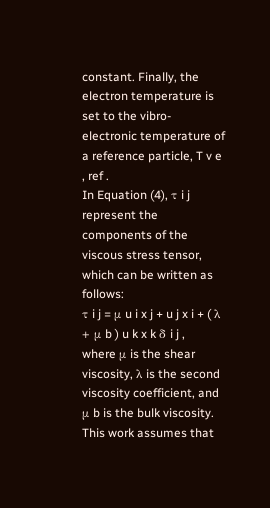constant. Finally, the electron temperature is set to the vibro-electronic temperature of a reference particle, T v e , ref .
In Equation (4), τ i j represent the components of the viscous stress tensor, which can be written as follows:
τ i j = μ u i x j + u j x i + ( λ + μ b ) u k x k δ i j ,
where μ is the shear viscosity, λ is the second viscosity coefficient, and μ b is the bulk viscosity. This work assumes that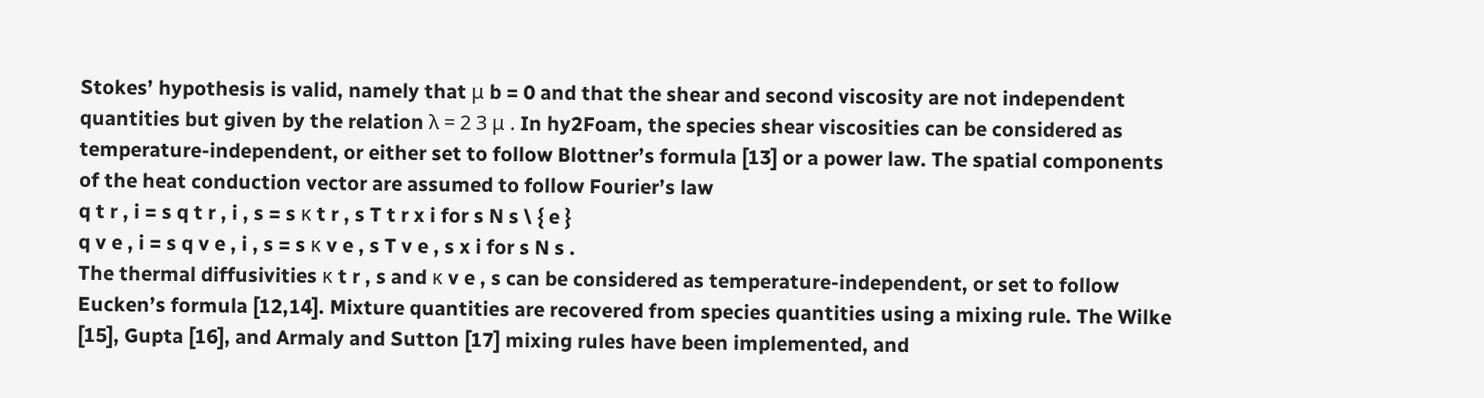Stokes’ hypothesis is valid, namely that μ b = 0 and that the shear and second viscosity are not independent quantities but given by the relation λ = 2 3 μ . In hy2Foam, the species shear viscosities can be considered as temperature-independent, or either set to follow Blottner’s formula [13] or a power law. The spatial components of the heat conduction vector are assumed to follow Fourier’s law
q t r , i = s q t r , i , s = s κ t r , s T t r x i for s N s \ { e }
q v e , i = s q v e , i , s = s κ v e , s T v e , s x i for s N s .
The thermal diffusivities κ t r , s and κ v e , s can be considered as temperature-independent, or set to follow Eucken’s formula [12,14]. Mixture quantities are recovered from species quantities using a mixing rule. The Wilke [15], Gupta [16], and Armaly and Sutton [17] mixing rules have been implemented, and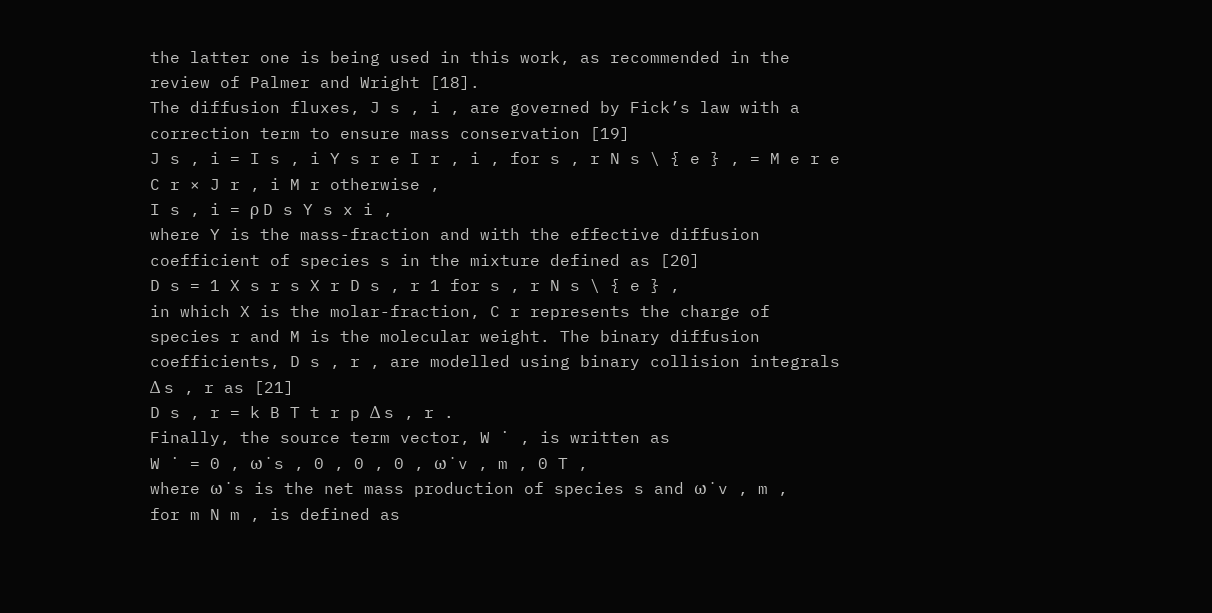the latter one is being used in this work, as recommended in the review of Palmer and Wright [18].
The diffusion fluxes, J s , i , are governed by Fick’s law with a correction term to ensure mass conservation [19]
J s , i = I s , i Y s r e I r , i , for s , r N s \ { e } , = M e r e C r × J r , i M r otherwise ,
I s , i = ρ D s Y s x i ,
where Y is the mass-fraction and with the effective diffusion coefficient of species s in the mixture defined as [20]
D s = 1 X s r s X r D s , r 1 for s , r N s \ { e } ,
in which X is the molar-fraction, C r represents the charge of species r and M is the molecular weight. The binary diffusion coefficients, D s , r , are modelled using binary collision integrals Δ s , r as [21]
D s , r = k B T t r p Δ s , r .
Finally, the source term vector, W ˙ , is written as
W ˙ = 0 , ω ˙ s , 0 , 0 , 0 , ω ˙ v , m , 0 T ,
where ω ˙ s is the net mass production of species s and ω ˙ v , m , for m N m , is defined as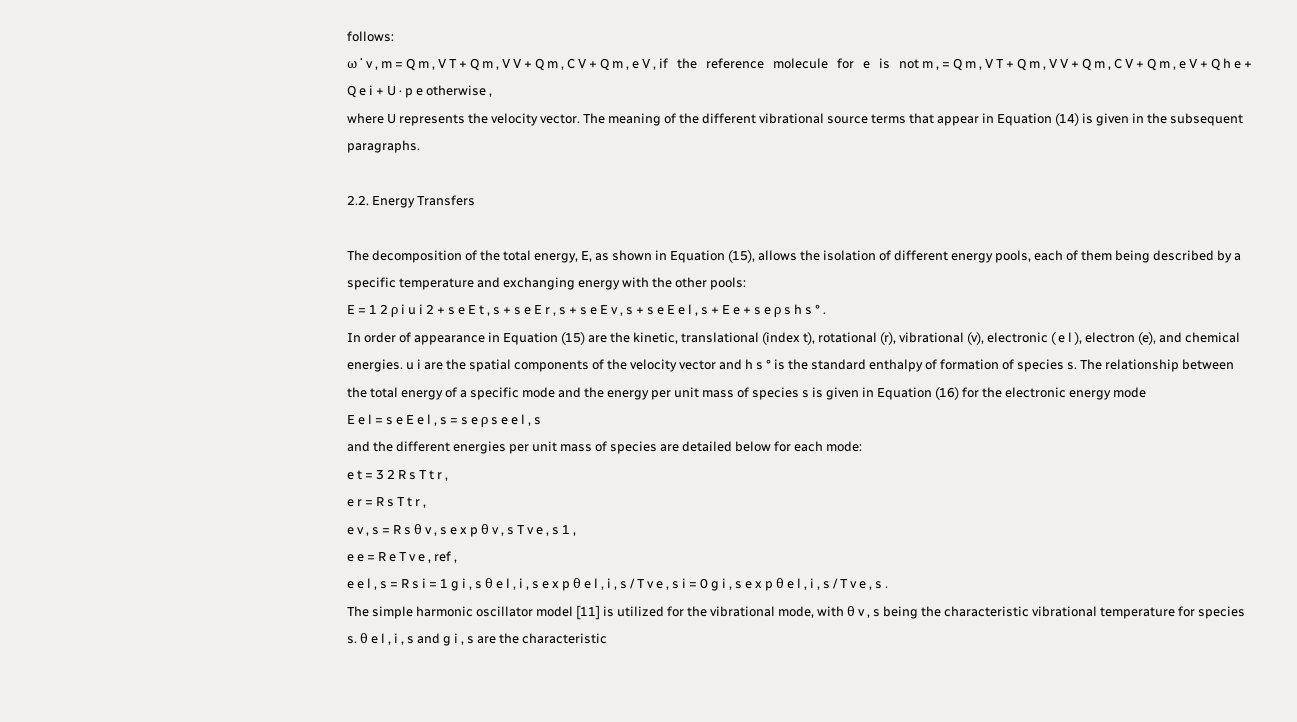follows:
ω ˙ v , m = Q m , V T + Q m , V V + Q m , C V + Q m , e V , if   the   reference   molecule   for   e   is   not m , = Q m , V T + Q m , V V + Q m , C V + Q m , e V + Q h e + Q e i + U · p e otherwise ,
where U represents the velocity vector. The meaning of the different vibrational source terms that appear in Equation (14) is given in the subsequent paragraphs.

2.2. Energy Transfers

The decomposition of the total energy, E, as shown in Equation (15), allows the isolation of different energy pools, each of them being described by a specific temperature and exchanging energy with the other pools:
E = 1 2 ρ i u i 2 + s e E t , s + s e E r , s + s e E v , s + s e E e l , s + E e + s e ρ s h s ° .
In order of appearance in Equation (15) are the kinetic, translational (index t), rotational (r), vibrational (v), electronic ( e l ), electron (e), and chemical energies. u i are the spatial components of the velocity vector and h s ° is the standard enthalpy of formation of species s. The relationship between the total energy of a specific mode and the energy per unit mass of species s is given in Equation (16) for the electronic energy mode
E e l = s e E e l , s = s e ρ s e e l , s
and the different energies per unit mass of species are detailed below for each mode:
e t = 3 2 R s T t r ,
e r = R s T t r ,
e v , s = R s θ v , s e x p θ v , s T v e , s 1 ,
e e = R e T v e , ref ,
e e l , s = R s i = 1 g i , s θ e l , i , s e x p θ e l , i , s / T v e , s i = 0 g i , s e x p θ e l , i , s / T v e , s .
The simple harmonic oscillator model [11] is utilized for the vibrational mode, with θ v , s being the characteristic vibrational temperature for species s. θ e l , i , s and g i , s are the characteristic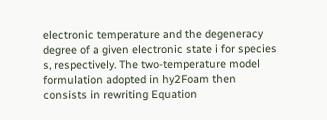electronic temperature and the degeneracy degree of a given electronic state i for species s, respectively. The two-temperature model formulation adopted in hy2Foam then consists in rewriting Equation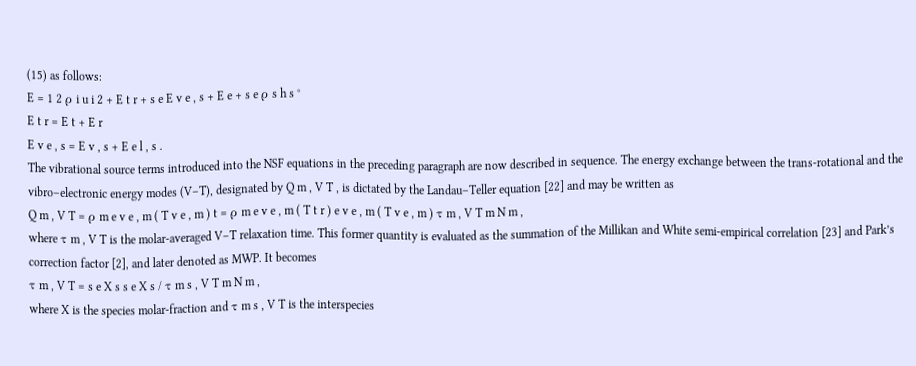(15) as follows:
E = 1 2 ρ i u i 2 + E t r + s e E v e , s + E e + s e ρ s h s °
E t r = E t + E r
E v e , s = E v , s + E e l , s .
The vibrational source terms introduced into the NSF equations in the preceding paragraph are now described in sequence. The energy exchange between the trans-rotational and the vibro–electronic energy modes (V–T), designated by Q m , V T , is dictated by the Landau–Teller equation [22] and may be written as
Q m , V T = ρ m e v e , m ( T v e , m ) t = ρ m e v e , m ( T t r ) e v e , m ( T v e , m ) τ m , V T m N m ,
where τ m , V T is the molar-averaged V–T relaxation time. This former quantity is evaluated as the summation of the Millikan and White semi-empirical correlation [23] and Park’s correction factor [2], and later denoted as MWP. It becomes
τ m , V T = s e X s s e X s / τ m s , V T m N m ,
where X is the species molar-fraction and τ m s , V T is the interspecies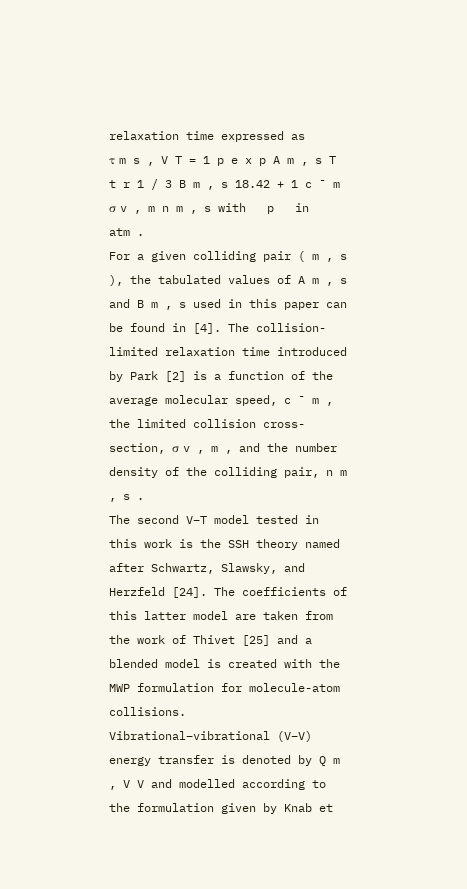relaxation time expressed as
τ m s , V T = 1 p e x p A m , s T t r 1 / 3 B m , s 18.42 + 1 c ¯ m σ v , m n m , s with   p   in   atm .
For a given colliding pair ( m , s ), the tabulated values of A m , s and B m , s used in this paper can be found in [4]. The collision-limited relaxation time introduced by Park [2] is a function of the average molecular speed, c ¯ m , the limited collision cross-section, σ v , m , and the number density of the colliding pair, n m , s .
The second V–T model tested in this work is the SSH theory named after Schwartz, Slawsky, and Herzfeld [24]. The coefficients of this latter model are taken from the work of Thivet [25] and a blended model is created with the MWP formulation for molecule-atom collisions.
Vibrational–vibrational (V–V) energy transfer is denoted by Q m , V V and modelled according to the formulation given by Knab et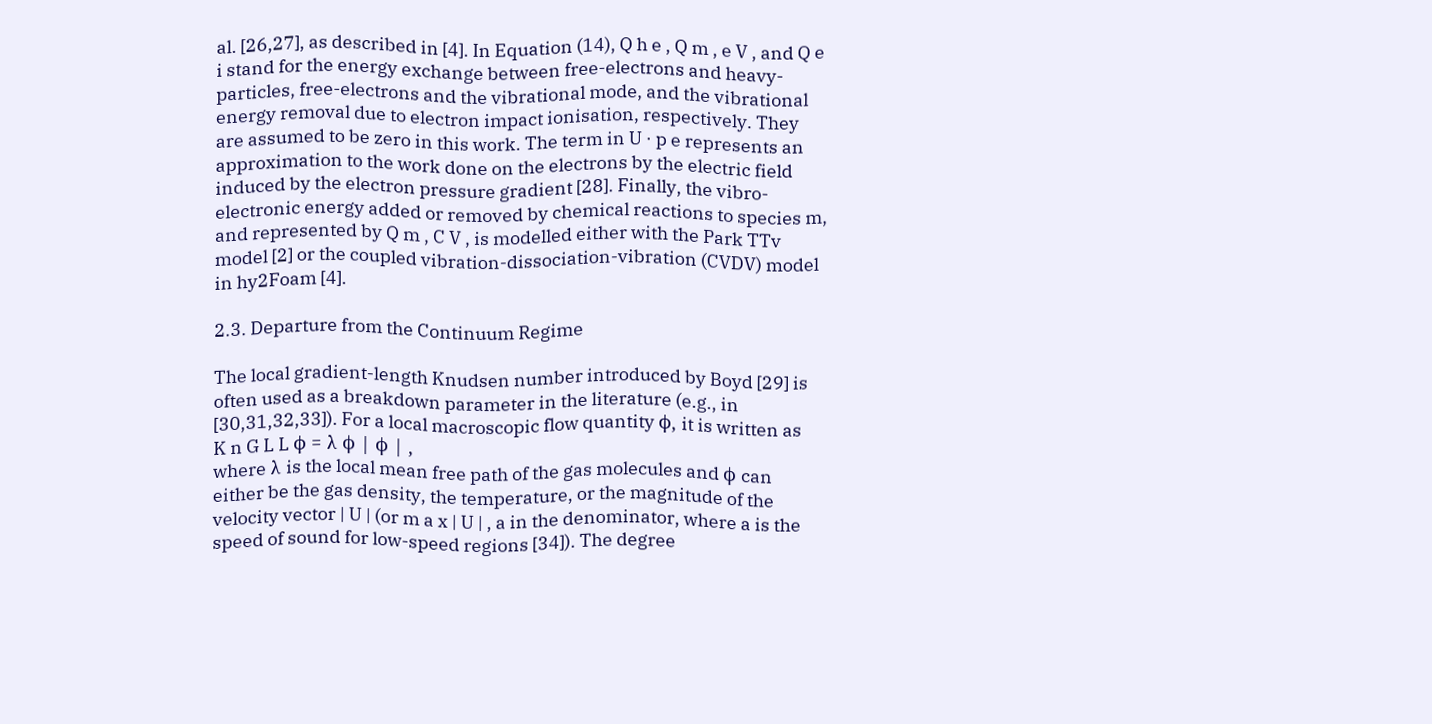al. [26,27], as described in [4]. In Equation (14), Q h e , Q m , e V , and Q e i stand for the energy exchange between free-electrons and heavy-particles, free-electrons and the vibrational mode, and the vibrational energy removal due to electron impact ionisation, respectively. They are assumed to be zero in this work. The term in U · p e represents an approximation to the work done on the electrons by the electric field induced by the electron pressure gradient [28]. Finally, the vibro-electronic energy added or removed by chemical reactions to species m, and represented by Q m , C V , is modelled either with the Park TTv model [2] or the coupled vibration-dissociation-vibration (CVDV) model in hy2Foam [4].

2.3. Departure from the Continuum Regime

The local gradient-length Knudsen number introduced by Boyd [29] is often used as a breakdown parameter in the literature (e.g., in [30,31,32,33]). For a local macroscopic flow quantity ϕ, it is written as
K n G L L ϕ = λ ϕ | ϕ | ,
where λ is the local mean free path of the gas molecules and ϕ can either be the gas density, the temperature, or the magnitude of the velocity vector | U | (or m a x | U | , a in the denominator, where a is the speed of sound for low-speed regions [34]). The degree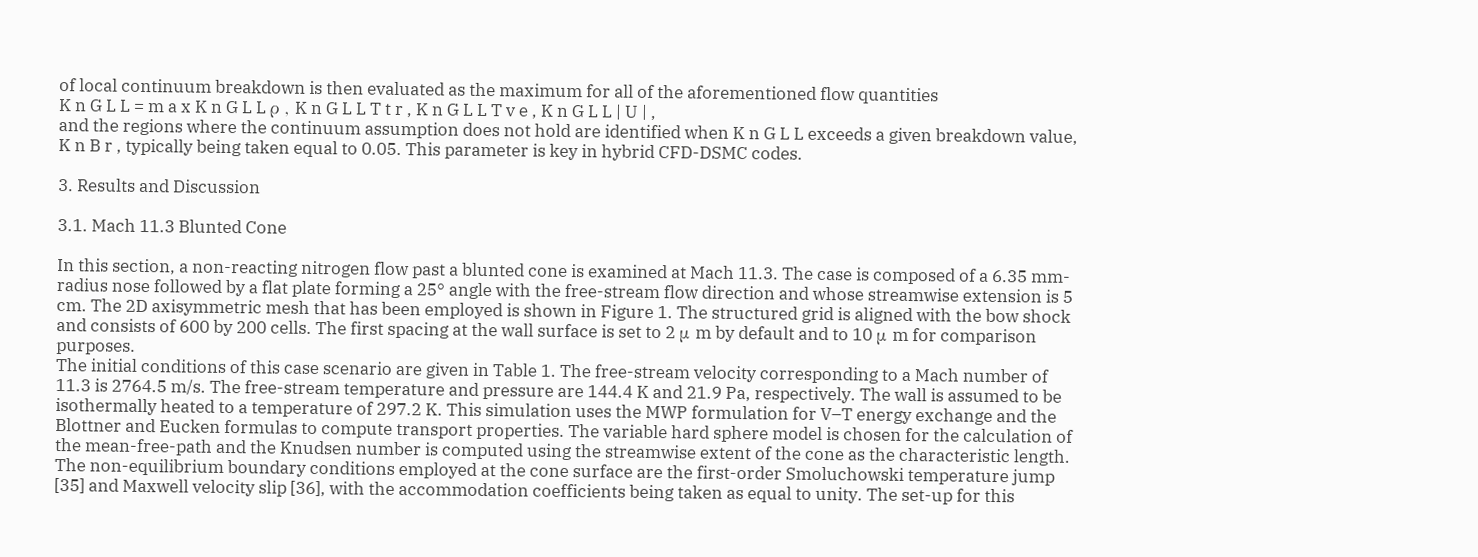of local continuum breakdown is then evaluated as the maximum for all of the aforementioned flow quantities
K n G L L = m a x K n G L L ρ , K n G L L T t r , K n G L L T v e , K n G L L | U | ,
and the regions where the continuum assumption does not hold are identified when K n G L L exceeds a given breakdown value, K n B r , typically being taken equal to 0.05. This parameter is key in hybrid CFD-DSMC codes.

3. Results and Discussion

3.1. Mach 11.3 Blunted Cone

In this section, a non-reacting nitrogen flow past a blunted cone is examined at Mach 11.3. The case is composed of a 6.35 mm-radius nose followed by a flat plate forming a 25° angle with the free-stream flow direction and whose streamwise extension is 5 cm. The 2D axisymmetric mesh that has been employed is shown in Figure 1. The structured grid is aligned with the bow shock and consists of 600 by 200 cells. The first spacing at the wall surface is set to 2 μ m by default and to 10 μ m for comparison purposes.
The initial conditions of this case scenario are given in Table 1. The free-stream velocity corresponding to a Mach number of 11.3 is 2764.5 m/s. The free-stream temperature and pressure are 144.4 K and 21.9 Pa, respectively. The wall is assumed to be isothermally heated to a temperature of 297.2 K. This simulation uses the MWP formulation for V–T energy exchange and the Blottner and Eucken formulas to compute transport properties. The variable hard sphere model is chosen for the calculation of the mean-free-path and the Knudsen number is computed using the streamwise extent of the cone as the characteristic length. The non-equilibrium boundary conditions employed at the cone surface are the first-order Smoluchowski temperature jump [35] and Maxwell velocity slip [36], with the accommodation coefficients being taken as equal to unity. The set-up for this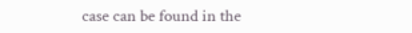case can be found in the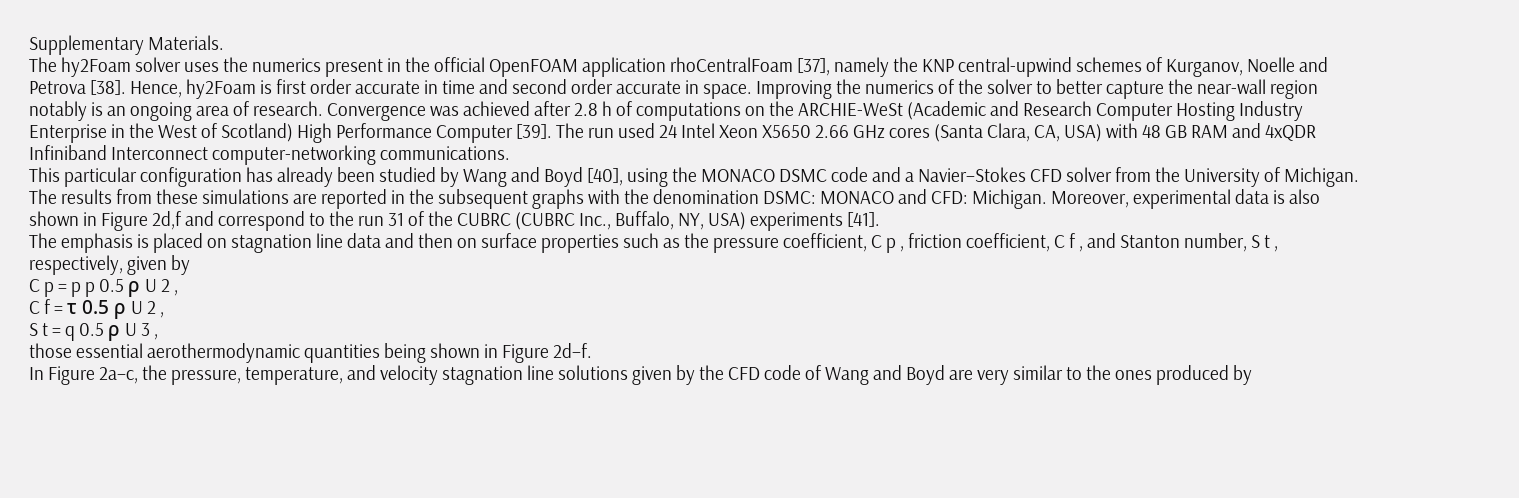Supplementary Materials.
The hy2Foam solver uses the numerics present in the official OpenFOAM application rhoCentralFoam [37], namely the KNP central-upwind schemes of Kurganov, Noelle and Petrova [38]. Hence, hy2Foam is first order accurate in time and second order accurate in space. Improving the numerics of the solver to better capture the near-wall region notably is an ongoing area of research. Convergence was achieved after 2.8 h of computations on the ARCHIE-WeSt (Academic and Research Computer Hosting Industry Enterprise in the West of Scotland) High Performance Computer [39]. The run used 24 Intel Xeon X5650 2.66 GHz cores (Santa Clara, CA, USA) with 48 GB RAM and 4xQDR Infiniband Interconnect computer-networking communications.
This particular configuration has already been studied by Wang and Boyd [40], using the MONACO DSMC code and a Navier–Stokes CFD solver from the University of Michigan. The results from these simulations are reported in the subsequent graphs with the denomination DSMC: MONACO and CFD: Michigan. Moreover, experimental data is also shown in Figure 2d,f and correspond to the run 31 of the CUBRC (CUBRC Inc., Buffalo, NY, USA) experiments [41].
The emphasis is placed on stagnation line data and then on surface properties such as the pressure coefficient, C p , friction coefficient, C f , and Stanton number, S t , respectively, given by
C p = p p 0.5 ρ U 2 ,
C f = τ 0.5 ρ U 2 ,
S t = q 0.5 ρ U 3 ,
those essential aerothermodynamic quantities being shown in Figure 2d–f.
In Figure 2a–c, the pressure, temperature, and velocity stagnation line solutions given by the CFD code of Wang and Boyd are very similar to the ones produced by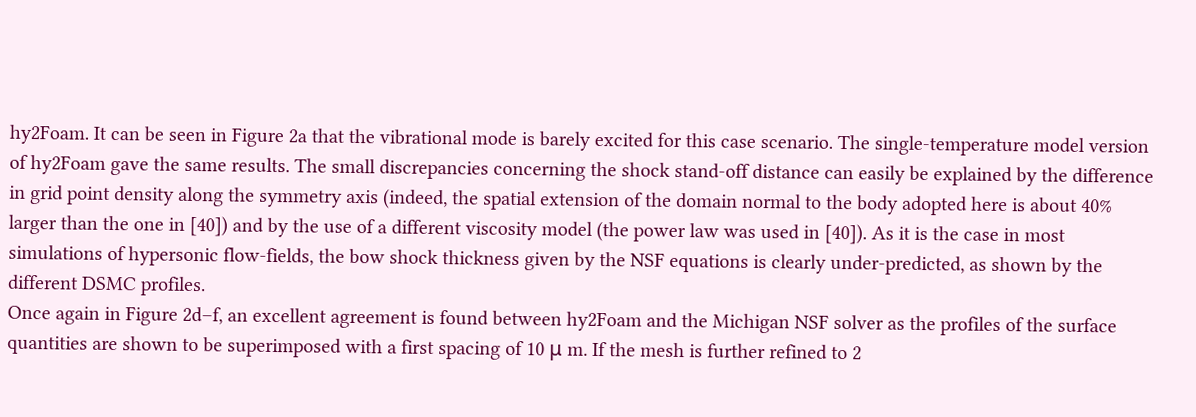hy2Foam. It can be seen in Figure 2a that the vibrational mode is barely excited for this case scenario. The single-temperature model version of hy2Foam gave the same results. The small discrepancies concerning the shock stand-off distance can easily be explained by the difference in grid point density along the symmetry axis (indeed, the spatial extension of the domain normal to the body adopted here is about 40% larger than the one in [40]) and by the use of a different viscosity model (the power law was used in [40]). As it is the case in most simulations of hypersonic flow-fields, the bow shock thickness given by the NSF equations is clearly under-predicted, as shown by the different DSMC profiles.
Once again in Figure 2d–f, an excellent agreement is found between hy2Foam and the Michigan NSF solver as the profiles of the surface quantities are shown to be superimposed with a first spacing of 10 μ m. If the mesh is further refined to 2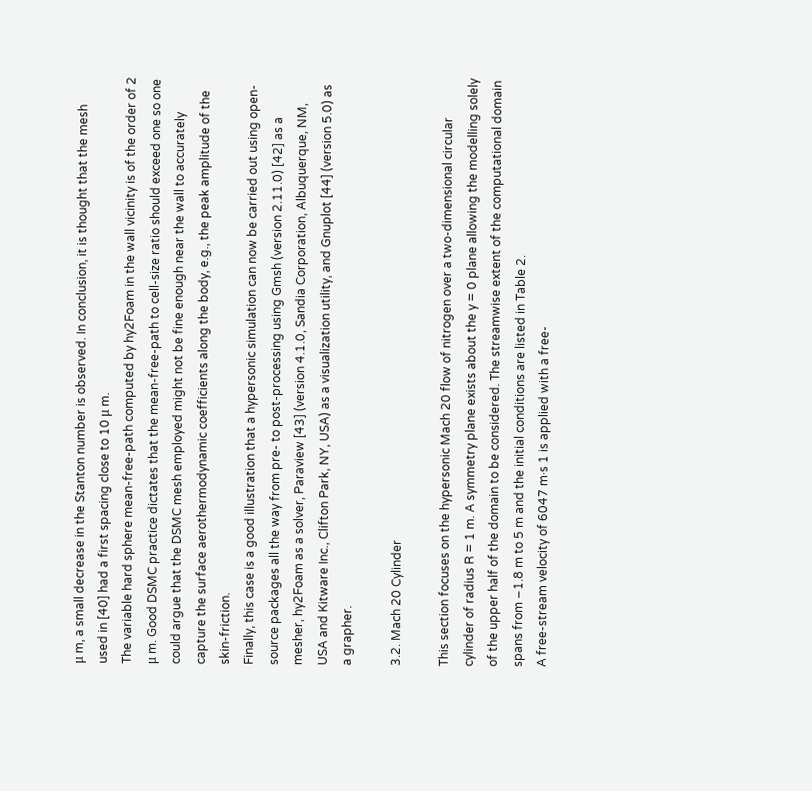μ m, a small decrease in the Stanton number is observed. In conclusion, it is thought that the mesh used in [40] had a first spacing close to 10 μ m.
The variable hard sphere mean-free-path computed by hy2Foam in the wall vicinity is of the order of 2 μ m. Good DSMC practice dictates that the mean-free-path to cell-size ratio should exceed one so one could argue that the DSMC mesh employed might not be fine enough near the wall to accurately capture the surface aerothermodynamic coefficients along the body, e.g., the peak amplitude of the skin-friction.
Finally, this case is a good illustration that a hypersonic simulation can now be carried out using open-source packages all the way from pre- to post-processing using Gmsh (version 2.11.0) [42] as a mesher, hy2Foam as a solver, Paraview [43] (version 4.1.0, Sandia Corporation, Albuquerque, NM, USA and Kitware Inc., Clifton Park, NY, USA) as a visualization utility, and Gnuplot [44] (version 5.0) as a grapher.

3.2. Mach 20 Cylinder

This section focuses on the hypersonic Mach 20 flow of nitrogen over a two-dimensional circular cylinder of radius R = 1 m. A symmetry plane exists about the y = 0 plane allowing the modelling solely of the upper half of the domain to be considered. The streamwise extent of the computational domain spans from −1.8 m to 5 m and the initial conditions are listed in Table 2.
A free-stream velocity of 6047 m·s 1 is applied with a free-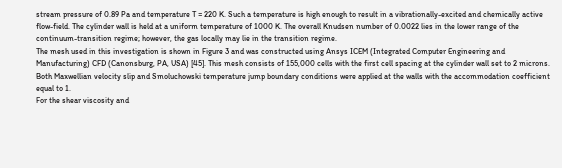stream pressure of 0.89 Pa and temperature T = 220 K. Such a temperature is high enough to result in a vibrationally-excited and chemically active flow-field. The cylinder wall is held at a uniform temperature of 1000 K. The overall Knudsen number of 0.0022 lies in the lower range of the continuum-transition regime; however, the gas locally may lie in the transition regime.
The mesh used in this investigation is shown in Figure 3 and was constructed using Ansys ICEM (Integrated Computer Engineering and Manufacturing) CFD (Canonsburg, PA, USA) [45]. This mesh consists of 155,000 cells with the first cell spacing at the cylinder wall set to 2 microns. Both Maxwellian velocity slip and Smoluchowski temperature jump boundary conditions were applied at the walls with the accommodation coefficient equal to 1.
For the shear viscosity and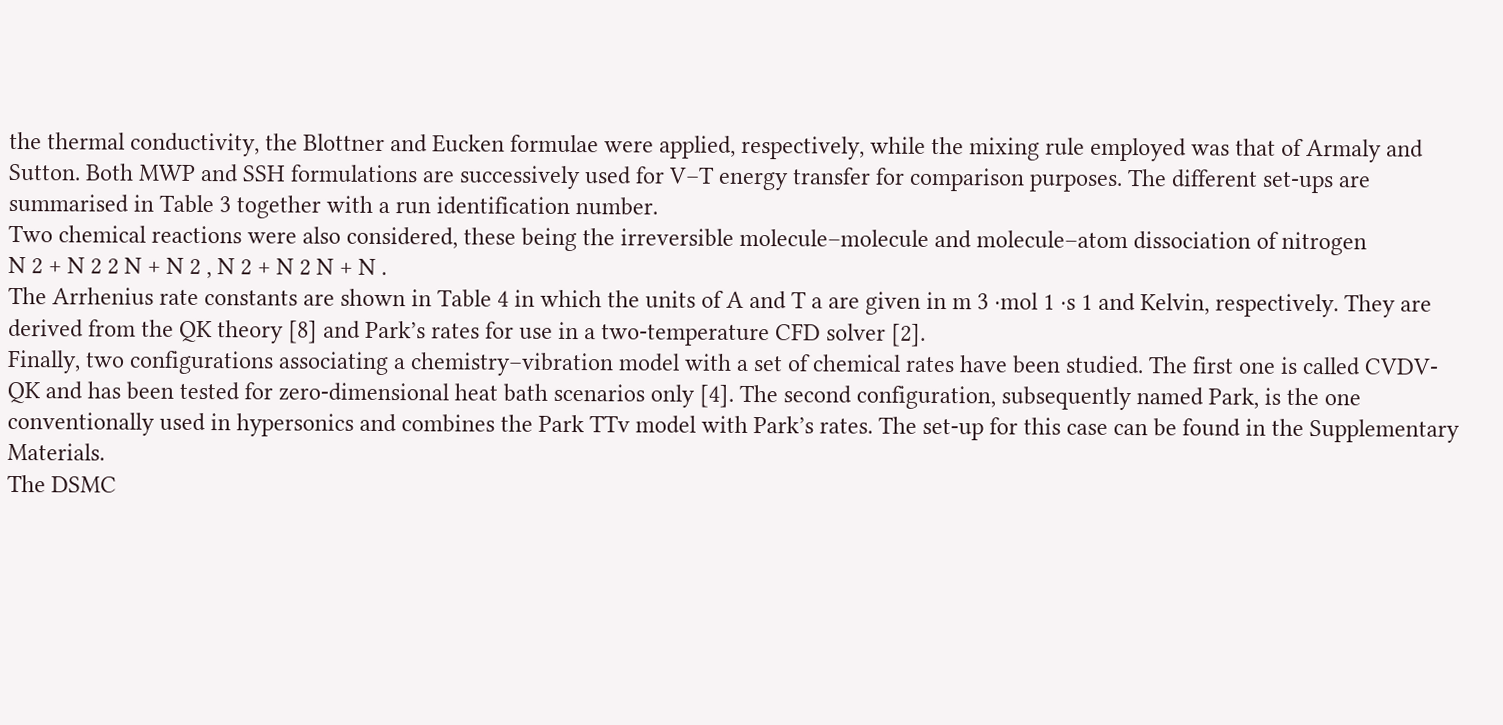the thermal conductivity, the Blottner and Eucken formulae were applied, respectively, while the mixing rule employed was that of Armaly and Sutton. Both MWP and SSH formulations are successively used for V–T energy transfer for comparison purposes. The different set-ups are summarised in Table 3 together with a run identification number.
Two chemical reactions were also considered, these being the irreversible molecule–molecule and molecule–atom dissociation of nitrogen
N 2 + N 2 2 N + N 2 , N 2 + N 2 N + N .
The Arrhenius rate constants are shown in Table 4 in which the units of A and T a are given in m 3 ·mol 1 ·s 1 and Kelvin, respectively. They are derived from the QK theory [8] and Park’s rates for use in a two-temperature CFD solver [2].
Finally, two configurations associating a chemistry–vibration model with a set of chemical rates have been studied. The first one is called CVDV-QK and has been tested for zero-dimensional heat bath scenarios only [4]. The second configuration, subsequently named Park, is the one conventionally used in hypersonics and combines the Park TTv model with Park’s rates. The set-up for this case can be found in the Supplementary Materials.
The DSMC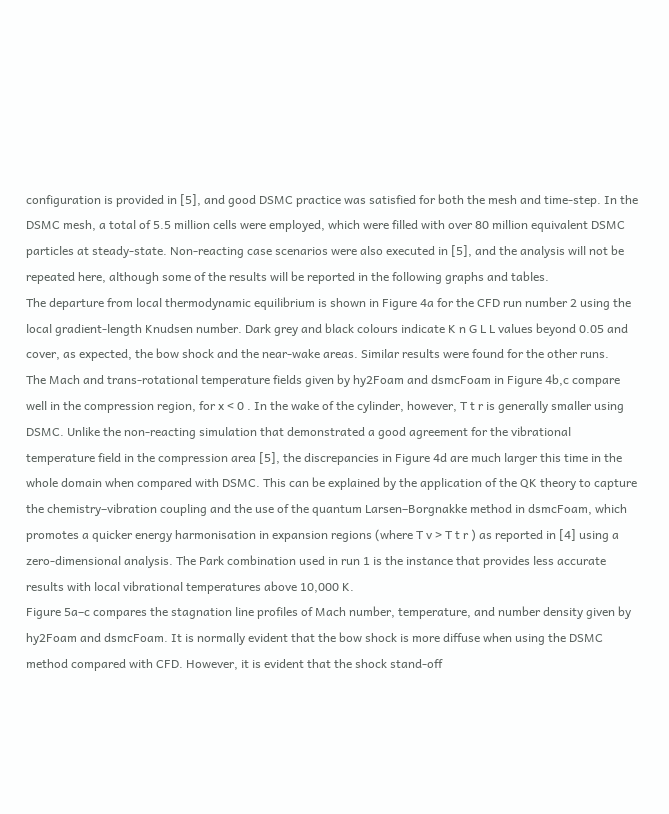configuration is provided in [5], and good DSMC practice was satisfied for both the mesh and time-step. In the DSMC mesh, a total of 5.5 million cells were employed, which were filled with over 80 million equivalent DSMC particles at steady-state. Non-reacting case scenarios were also executed in [5], and the analysis will not be repeated here, although some of the results will be reported in the following graphs and tables.
The departure from local thermodynamic equilibrium is shown in Figure 4a for the CFD run number 2 using the local gradient-length Knudsen number. Dark grey and black colours indicate K n G L L values beyond 0.05 and cover, as expected, the bow shock and the near-wake areas. Similar results were found for the other runs.
The Mach and trans-rotational temperature fields given by hy2Foam and dsmcFoam in Figure 4b,c compare well in the compression region, for x < 0 . In the wake of the cylinder, however, T t r is generally smaller using DSMC. Unlike the non-reacting simulation that demonstrated a good agreement for the vibrational temperature field in the compression area [5], the discrepancies in Figure 4d are much larger this time in the whole domain when compared with DSMC. This can be explained by the application of the QK theory to capture the chemistry–vibration coupling and the use of the quantum Larsen–Borgnakke method in dsmcFoam, which promotes a quicker energy harmonisation in expansion regions (where T v > T t r ) as reported in [4] using a zero-dimensional analysis. The Park combination used in run 1 is the instance that provides less accurate results with local vibrational temperatures above 10,000 K.
Figure 5a–c compares the stagnation line profiles of Mach number, temperature, and number density given by hy2Foam and dsmcFoam. It is normally evident that the bow shock is more diffuse when using the DSMC method compared with CFD. However, it is evident that the shock stand-off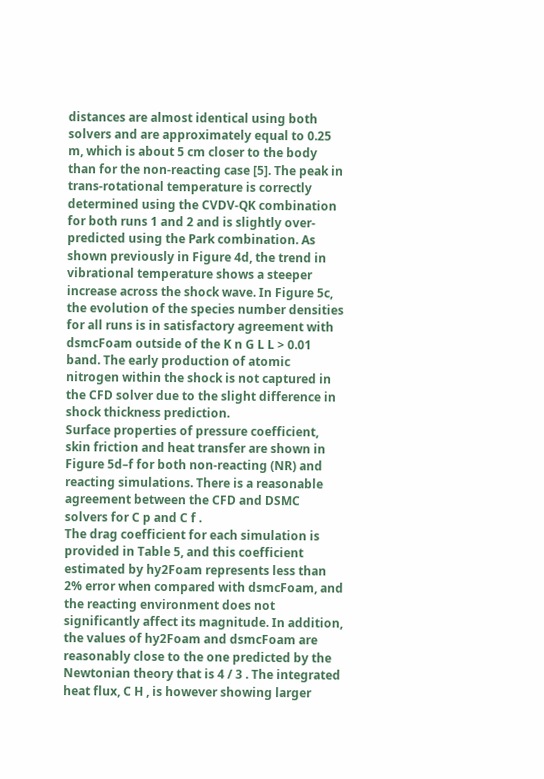distances are almost identical using both solvers and are approximately equal to 0.25 m, which is about 5 cm closer to the body than for the non-reacting case [5]. The peak in trans-rotational temperature is correctly determined using the CVDV-QK combination for both runs 1 and 2 and is slightly over-predicted using the Park combination. As shown previously in Figure 4d, the trend in vibrational temperature shows a steeper increase across the shock wave. In Figure 5c, the evolution of the species number densities for all runs is in satisfactory agreement with dsmcFoam outside of the K n G L L > 0.01 band. The early production of atomic nitrogen within the shock is not captured in the CFD solver due to the slight difference in shock thickness prediction.
Surface properties of pressure coefficient, skin friction and heat transfer are shown in Figure 5d–f for both non-reacting (NR) and reacting simulations. There is a reasonable agreement between the CFD and DSMC solvers for C p and C f .
The drag coefficient for each simulation is provided in Table 5, and this coefficient estimated by hy2Foam represents less than 2% error when compared with dsmcFoam, and the reacting environment does not significantly affect its magnitude. In addition, the values of hy2Foam and dsmcFoam are reasonably close to the one predicted by the Newtonian theory that is 4 / 3 . The integrated heat flux, C H , is however showing larger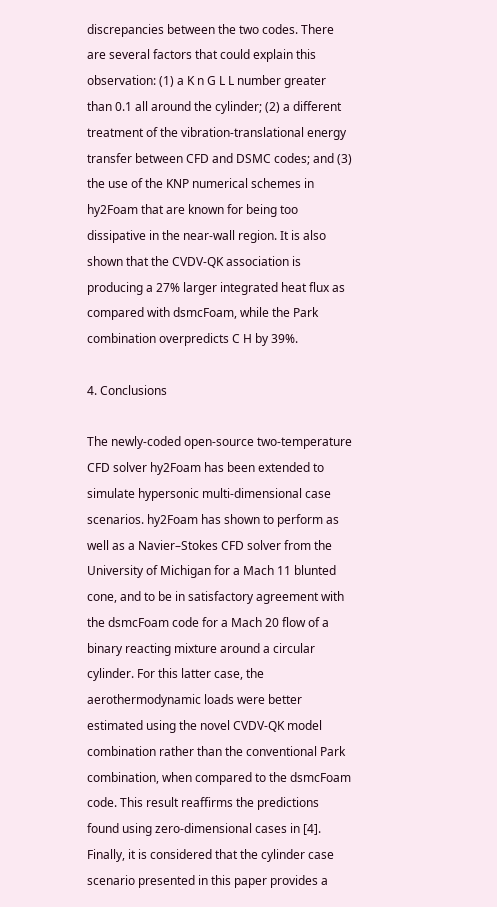discrepancies between the two codes. There are several factors that could explain this observation: (1) a K n G L L number greater than 0.1 all around the cylinder; (2) a different treatment of the vibration-translational energy transfer between CFD and DSMC codes; and (3) the use of the KNP numerical schemes in hy2Foam that are known for being too dissipative in the near-wall region. It is also shown that the CVDV-QK association is producing a 27% larger integrated heat flux as compared with dsmcFoam, while the Park combination overpredicts C H by 39%.

4. Conclusions

The newly-coded open-source two-temperature CFD solver hy2Foam has been extended to simulate hypersonic multi-dimensional case scenarios. hy2Foam has shown to perform as well as a Navier–Stokes CFD solver from the University of Michigan for a Mach 11 blunted cone, and to be in satisfactory agreement with the dsmcFoam code for a Mach 20 flow of a binary reacting mixture around a circular cylinder. For this latter case, the aerothermodynamic loads were better estimated using the novel CVDV-QK model combination rather than the conventional Park combination, when compared to the dsmcFoam code. This result reaffirms the predictions found using zero-dimensional cases in [4]. Finally, it is considered that the cylinder case scenario presented in this paper provides a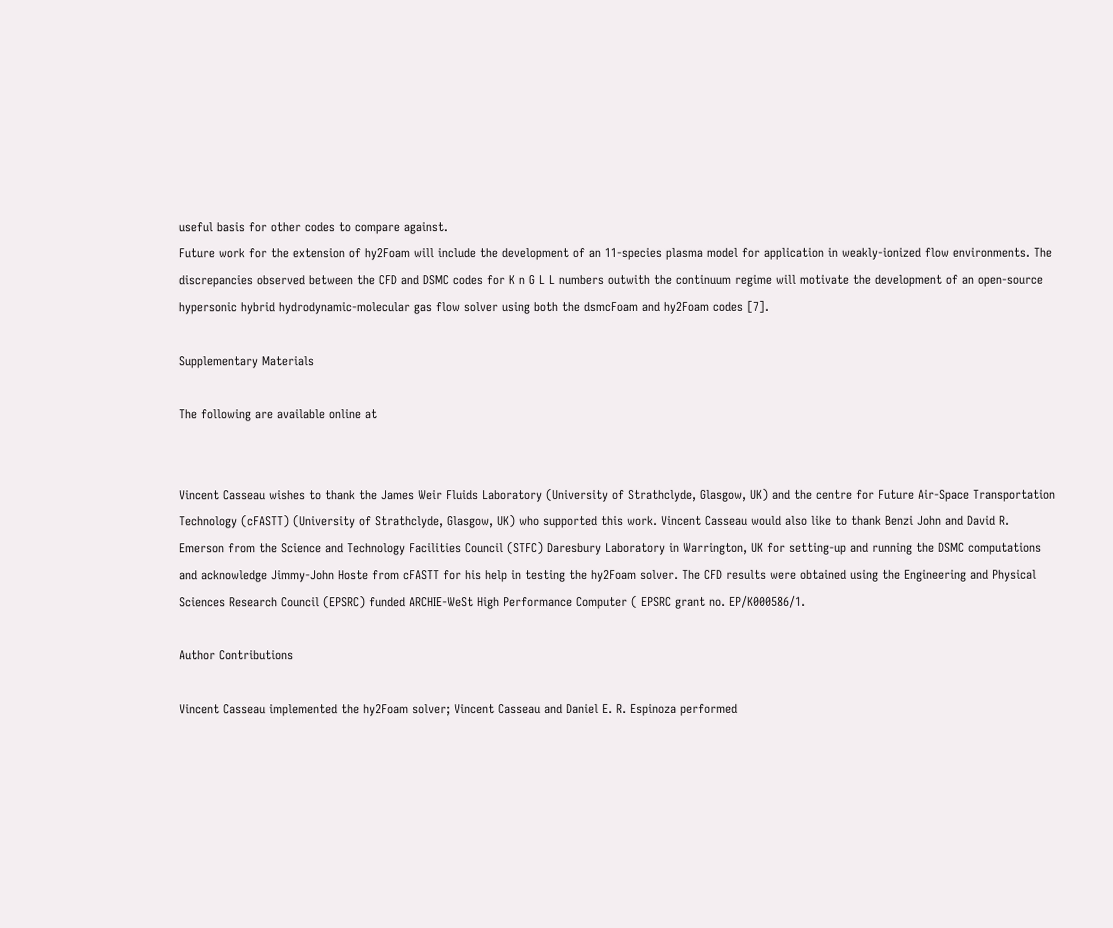useful basis for other codes to compare against.
Future work for the extension of hy2Foam will include the development of an 11-species plasma model for application in weakly-ionized flow environments. The discrepancies observed between the CFD and DSMC codes for K n G L L numbers outwith the continuum regime will motivate the development of an open-source hypersonic hybrid hydrodynamic-molecular gas flow solver using both the dsmcFoam and hy2Foam codes [7].

Supplementary Materials

The following are available online at


Vincent Casseau wishes to thank the James Weir Fluids Laboratory (University of Strathclyde, Glasgow, UK) and the centre for Future Air-Space Transportation Technology (cFASTT) (University of Strathclyde, Glasgow, UK) who supported this work. Vincent Casseau would also like to thank Benzi John and David R. Emerson from the Science and Technology Facilities Council (STFC) Daresbury Laboratory in Warrington, UK for setting-up and running the DSMC computations and acknowledge Jimmy-John Hoste from cFASTT for his help in testing the hy2Foam solver. The CFD results were obtained using the Engineering and Physical Sciences Research Council (EPSRC) funded ARCHIE-WeSt High Performance Computer ( EPSRC grant no. EP/K000586/1.

Author Contributions

Vincent Casseau implemented the hy2Foam solver; Vincent Casseau and Daniel E. R. Espinoza performed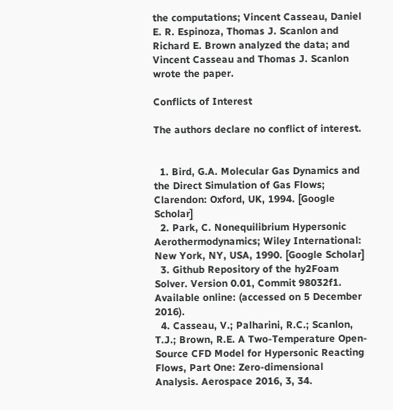the computations; Vincent Casseau, Daniel E. R. Espinoza, Thomas J. Scanlon and Richard E. Brown analyzed the data; and Vincent Casseau and Thomas J. Scanlon wrote the paper.

Conflicts of Interest

The authors declare no conflict of interest.


  1. Bird, G.A. Molecular Gas Dynamics and the Direct Simulation of Gas Flows; Clarendon: Oxford, UK, 1994. [Google Scholar]
  2. Park, C. Nonequilibrium Hypersonic Aerothermodynamics; Wiley International: New York, NY, USA, 1990. [Google Scholar]
  3. Github Repository of the hy2Foam Solver. Version 0.01, Commit 98032f1. Available online: (accessed on 5 December 2016).
  4. Casseau, V.; Palharini, R.C.; Scanlon, T.J.; Brown, R.E. A Two-Temperature Open-Source CFD Model for Hypersonic Reacting Flows, Part One: Zero-dimensional Analysis. Aerospace 2016, 3, 34.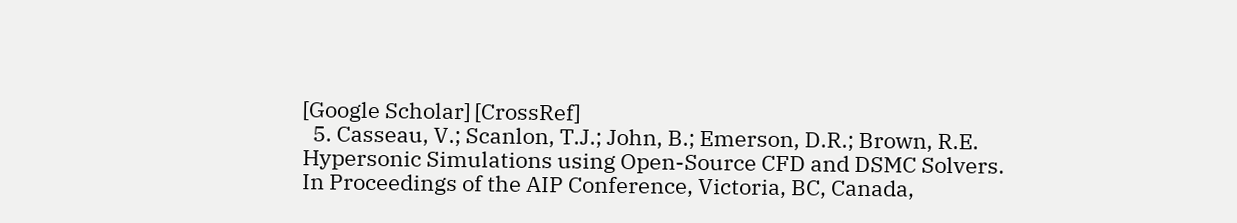[Google Scholar] [CrossRef]
  5. Casseau, V.; Scanlon, T.J.; John, B.; Emerson, D.R.; Brown, R.E. Hypersonic Simulations using Open-Source CFD and DSMC Solvers. In Proceedings of the AIP Conference, Victoria, BC, Canada,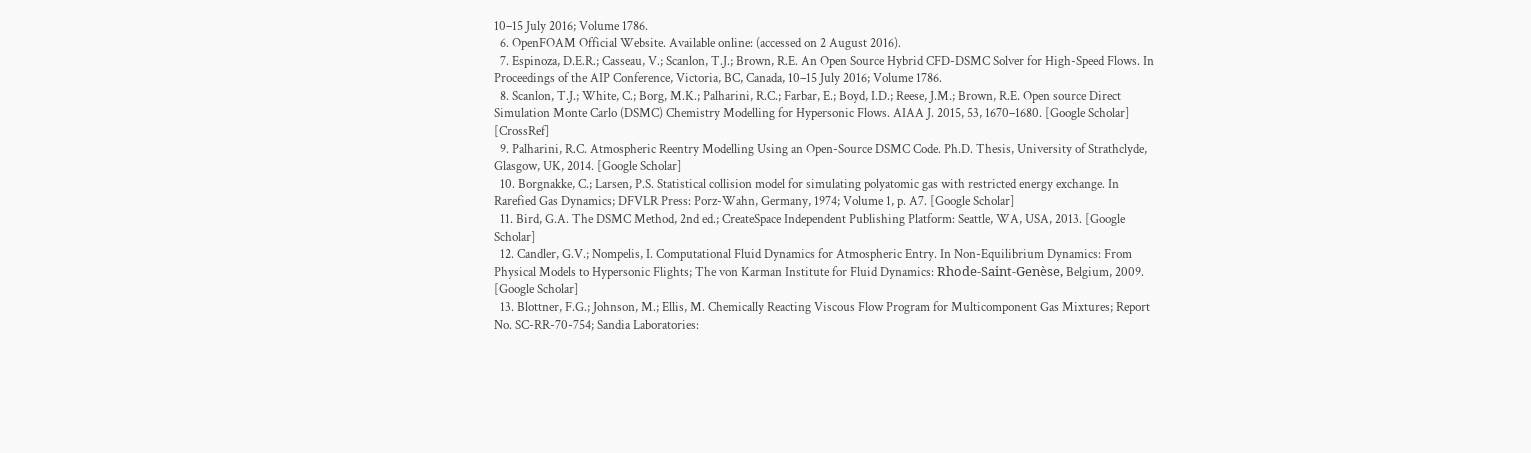10–15 July 2016; Volume 1786.
  6. OpenFOAM Official Website. Available online: (accessed on 2 August 2016).
  7. Espinoza, D.E.R.; Casseau, V.; Scanlon, T.J.; Brown, R.E. An Open Source Hybrid CFD-DSMC Solver for High-Speed Flows. In Proceedings of the AIP Conference, Victoria, BC, Canada, 10–15 July 2016; Volume 1786.
  8. Scanlon, T.J.; White, C.; Borg, M.K.; Palharini, R.C.; Farbar, E.; Boyd, I.D.; Reese, J.M.; Brown, R.E. Open source Direct Simulation Monte Carlo (DSMC) Chemistry Modelling for Hypersonic Flows. AIAA J. 2015, 53, 1670–1680. [Google Scholar] [CrossRef]
  9. Palharini, R.C. Atmospheric Reentry Modelling Using an Open-Source DSMC Code. Ph.D. Thesis, University of Strathclyde, Glasgow, UK, 2014. [Google Scholar]
  10. Borgnakke, C.; Larsen, P.S. Statistical collision model for simulating polyatomic gas with restricted energy exchange. In Rarefied Gas Dynamics; DFVLR Press: Porz-Wahn, Germany, 1974; Volume 1, p. A7. [Google Scholar]
  11. Bird, G.A. The DSMC Method, 2nd ed.; CreateSpace Independent Publishing Platform: Seattle, WA, USA, 2013. [Google Scholar]
  12. Candler, G.V.; Nompelis, I. Computational Fluid Dynamics for Atmospheric Entry. In Non-Equilibrium Dynamics: From Physical Models to Hypersonic Flights; The von Karman Institute for Fluid Dynamics: Rhode-Saint-Genèse, Belgium, 2009. [Google Scholar]
  13. Blottner, F.G.; Johnson, M.; Ellis, M. Chemically Reacting Viscous Flow Program for Multicomponent Gas Mixtures; Report No. SC-RR-70-754; Sandia Laboratories: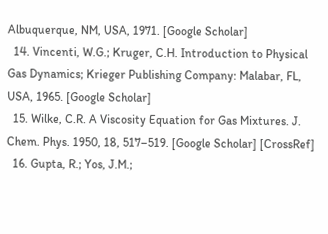Albuquerque, NM, USA, 1971. [Google Scholar]
  14. Vincenti, W.G.; Kruger, C.H. Introduction to Physical Gas Dynamics; Krieger Publishing Company: Malabar, FL, USA, 1965. [Google Scholar]
  15. Wilke, C.R. A Viscosity Equation for Gas Mixtures. J. Chem. Phys. 1950, 18, 517–519. [Google Scholar] [CrossRef]
  16. Gupta, R.; Yos, J.M.;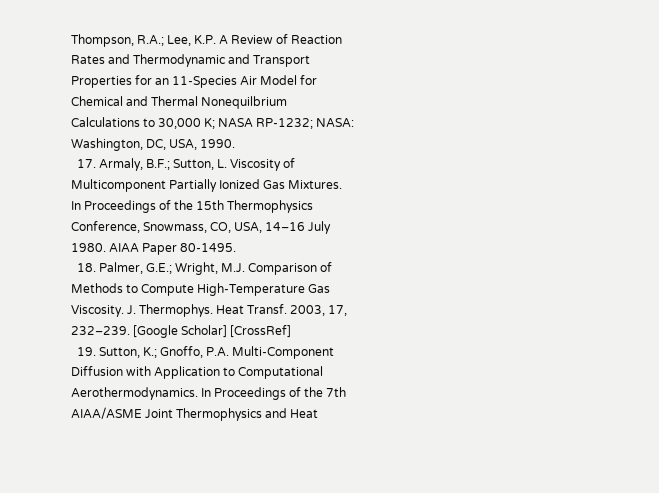Thompson, R.A.; Lee, K.P. A Review of Reaction Rates and Thermodynamic and Transport Properties for an 11-Species Air Model for Chemical and Thermal Nonequilbrium Calculations to 30,000 K; NASA RP-1232; NASA: Washington, DC, USA, 1990.
  17. Armaly, B.F.; Sutton, L. Viscosity of Multicomponent Partially Ionized Gas Mixtures. In Proceedings of the 15th Thermophysics Conference, Snowmass, CO, USA, 14–16 July 1980. AIAA Paper 80-1495.
  18. Palmer, G.E.; Wright, M.J. Comparison of Methods to Compute High-Temperature Gas Viscosity. J. Thermophys. Heat Transf. 2003, 17, 232–239. [Google Scholar] [CrossRef]
  19. Sutton, K.; Gnoffo, P.A. Multi-Component Diffusion with Application to Computational Aerothermodynamics. In Proceedings of the 7th AIAA/ASME Joint Thermophysics and Heat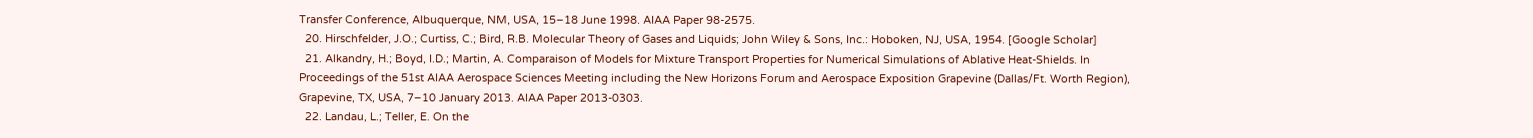Transfer Conference, Albuquerque, NM, USA, 15–18 June 1998. AIAA Paper 98-2575.
  20. Hirschfelder, J.O.; Curtiss, C.; Bird, R.B. Molecular Theory of Gases and Liquids; John Wiley & Sons, Inc.: Hoboken, NJ, USA, 1954. [Google Scholar]
  21. Alkandry, H.; Boyd, I.D.; Martin, A. Comparaison of Models for Mixture Transport Properties for Numerical Simulations of Ablative Heat-Shields. In Proceedings of the 51st AIAA Aerospace Sciences Meeting including the New Horizons Forum and Aerospace Exposition Grapevine (Dallas/Ft. Worth Region), Grapevine, TX, USA, 7–10 January 2013. AIAA Paper 2013-0303.
  22. Landau, L.; Teller, E. On the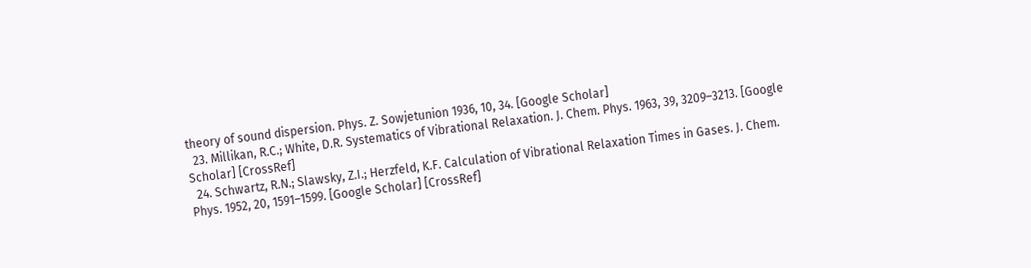theory of sound dispersion. Phys. Z. Sowjetunion 1936, 10, 34. [Google Scholar]
  23. Millikan, R.C.; White, D.R. Systematics of Vibrational Relaxation. J. Chem. Phys. 1963, 39, 3209–3213. [Google Scholar] [CrossRef]
  24. Schwartz, R.N.; Slawsky, Z.I.; Herzfeld, K.F. Calculation of Vibrational Relaxation Times in Gases. J. Chem. Phys. 1952, 20, 1591–1599. [Google Scholar] [CrossRef]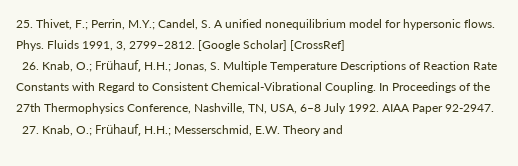25. Thivet, F.; Perrin, M.Y.; Candel, S. A unified nonequilibrium model for hypersonic flows. Phys. Fluids 1991, 3, 2799–2812. [Google Scholar] [CrossRef]
  26. Knab, O.; Frühauf, H.H.; Jonas, S. Multiple Temperature Descriptions of Reaction Rate Constants with Regard to Consistent Chemical-Vibrational Coupling. In Proceedings of the 27th Thermophysics Conference, Nashville, TN, USA, 6–8 July 1992. AIAA Paper 92-2947.
  27. Knab, O.; Frühauf, H.H.; Messerschmid, E.W. Theory and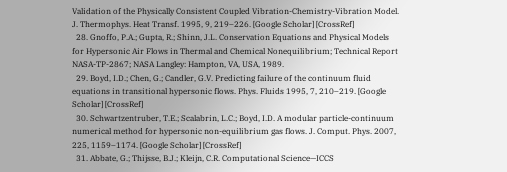Validation of the Physically Consistent Coupled Vibration-Chemistry-Vibration Model. J. Thermophys. Heat Transf. 1995, 9, 219–226. [Google Scholar] [CrossRef]
  28. Gnoffo, P.A.; Gupta, R.; Shinn, J.L. Conservation Equations and Physical Models for Hypersonic Air Flows in Thermal and Chemical Nonequilibrium; Technical Report NASA-TP-2867; NASA Langley: Hampton, VA, USA, 1989.
  29. Boyd, I.D.; Chen, G.; Candler, G.V. Predicting failure of the continuum fluid equations in transitional hypersonic flows. Phys. Fluids 1995, 7, 210–219. [Google Scholar] [CrossRef]
  30. Schwartzentruber, T.E.; Scalabrin, L.C.; Boyd, I.D. A modular particle-continuum numerical method for hypersonic non-equilibrium gas flows. J. Comput. Phys. 2007, 225, 1159–1174. [Google Scholar] [CrossRef]
  31. Abbate, G.; Thijsse, B.J.; Kleijn, C.R. Computational Science—ICCS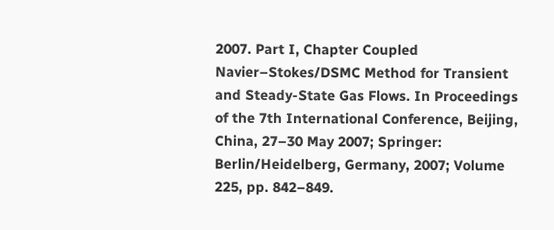2007. Part I, Chapter Coupled Navier–Stokes/DSMC Method for Transient and Steady-State Gas Flows. In Proceedings of the 7th International Conference, Beijing, China, 27–30 May 2007; Springer: Berlin/Heidelberg, Germany, 2007; Volume 225, pp. 842–849.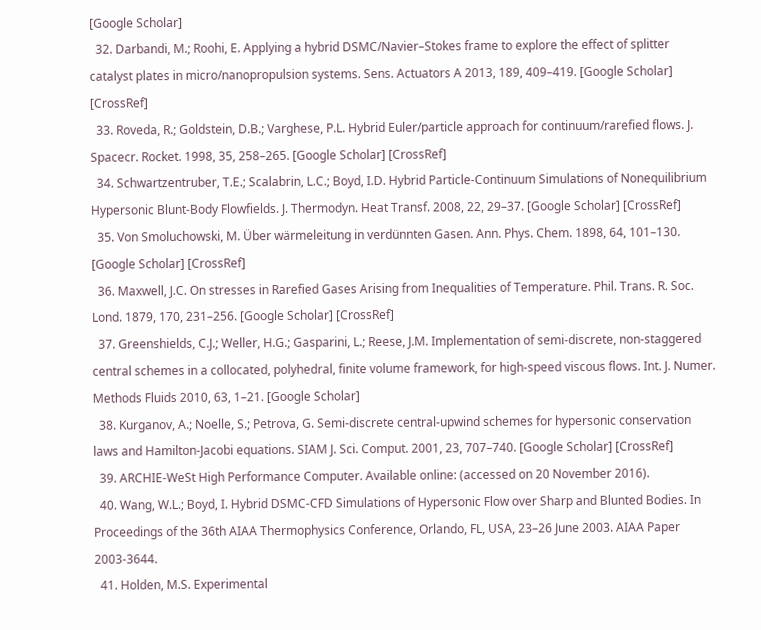[Google Scholar]
  32. Darbandi, M.; Roohi, E. Applying a hybrid DSMC/Navier–Stokes frame to explore the effect of splitter catalyst plates in micro/nanopropulsion systems. Sens. Actuators A 2013, 189, 409–419. [Google Scholar] [CrossRef]
  33. Roveda, R.; Goldstein, D.B.; Varghese, P.L. Hybrid Euler/particle approach for continuum/rarefied flows. J. Spacecr. Rocket. 1998, 35, 258–265. [Google Scholar] [CrossRef]
  34. Schwartzentruber, T.E.; Scalabrin, L.C.; Boyd, I.D. Hybrid Particle-Continuum Simulations of Nonequilibrium Hypersonic Blunt-Body Flowfields. J. Thermodyn. Heat Transf. 2008, 22, 29–37. [Google Scholar] [CrossRef]
  35. Von Smoluchowski, M. Über wärmeleitung in verdünnten Gasen. Ann. Phys. Chem. 1898, 64, 101–130. [Google Scholar] [CrossRef]
  36. Maxwell, J.C. On stresses in Rarefied Gases Arising from Inequalities of Temperature. Phil. Trans. R. Soc. Lond. 1879, 170, 231–256. [Google Scholar] [CrossRef]
  37. Greenshields, C.J.; Weller, H.G.; Gasparini, L.; Reese, J.M. Implementation of semi-discrete, non-staggered central schemes in a collocated, polyhedral, finite volume framework, for high-speed viscous flows. Int. J. Numer. Methods Fluids 2010, 63, 1–21. [Google Scholar]
  38. Kurganov, A.; Noelle, S.; Petrova, G. Semi-discrete central-upwind schemes for hypersonic conservation laws and Hamilton-Jacobi equations. SIAM J. Sci. Comput. 2001, 23, 707–740. [Google Scholar] [CrossRef]
  39. ARCHIE-WeSt High Performance Computer. Available online: (accessed on 20 November 2016).
  40. Wang, W.L.; Boyd, I. Hybrid DSMC-CFD Simulations of Hypersonic Flow over Sharp and Blunted Bodies. In Proceedings of the 36th AIAA Thermophysics Conference, Orlando, FL, USA, 23–26 June 2003. AIAA Paper 2003-3644.
  41. Holden, M.S. Experimental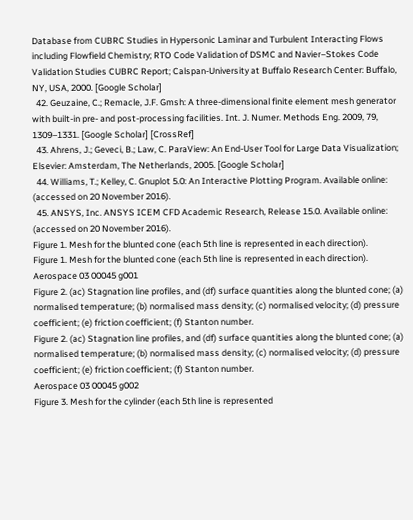Database from CUBRC Studies in Hypersonic Laminar and Turbulent Interacting Flows including Flowfield Chemistry; RTO Code Validation of DSMC and Navier–Stokes Code Validation Studies CUBRC Report; Calspan-University at Buffalo Research Center: Buffalo, NY, USA, 2000. [Google Scholar]
  42. Geuzaine, C.; Remacle, J.F. Gmsh: A three-dimensional finite element mesh generator with built-in pre- and post-processing facilities. Int. J. Numer. Methods Eng. 2009, 79, 1309–1331. [Google Scholar] [CrossRef]
  43. Ahrens, J.; Geveci, B.; Law, C. ParaView: An End-User Tool for Large Data Visualization; Elsevier: Amsterdam, The Netherlands, 2005. [Google Scholar]
  44. Williams, T.; Kelley, C. Gnuplot 5.0: An Interactive Plotting Program. Available online: (accessed on 20 November 2016).
  45. ANSYS, Inc. ANSYS ICEM CFD Academic Research, Release 15.0. Available online: (accessed on 20 November 2016).
Figure 1. Mesh for the blunted cone (each 5th line is represented in each direction).
Figure 1. Mesh for the blunted cone (each 5th line is represented in each direction).
Aerospace 03 00045 g001
Figure 2. (ac) Stagnation line profiles, and (df) surface quantities along the blunted cone; (a) normalised temperature; (b) normalised mass density; (c) normalised velocity; (d) pressure coefficient; (e) friction coefficient; (f) Stanton number.
Figure 2. (ac) Stagnation line profiles, and (df) surface quantities along the blunted cone; (a) normalised temperature; (b) normalised mass density; (c) normalised velocity; (d) pressure coefficient; (e) friction coefficient; (f) Stanton number.
Aerospace 03 00045 g002
Figure 3. Mesh for the cylinder (each 5th line is represented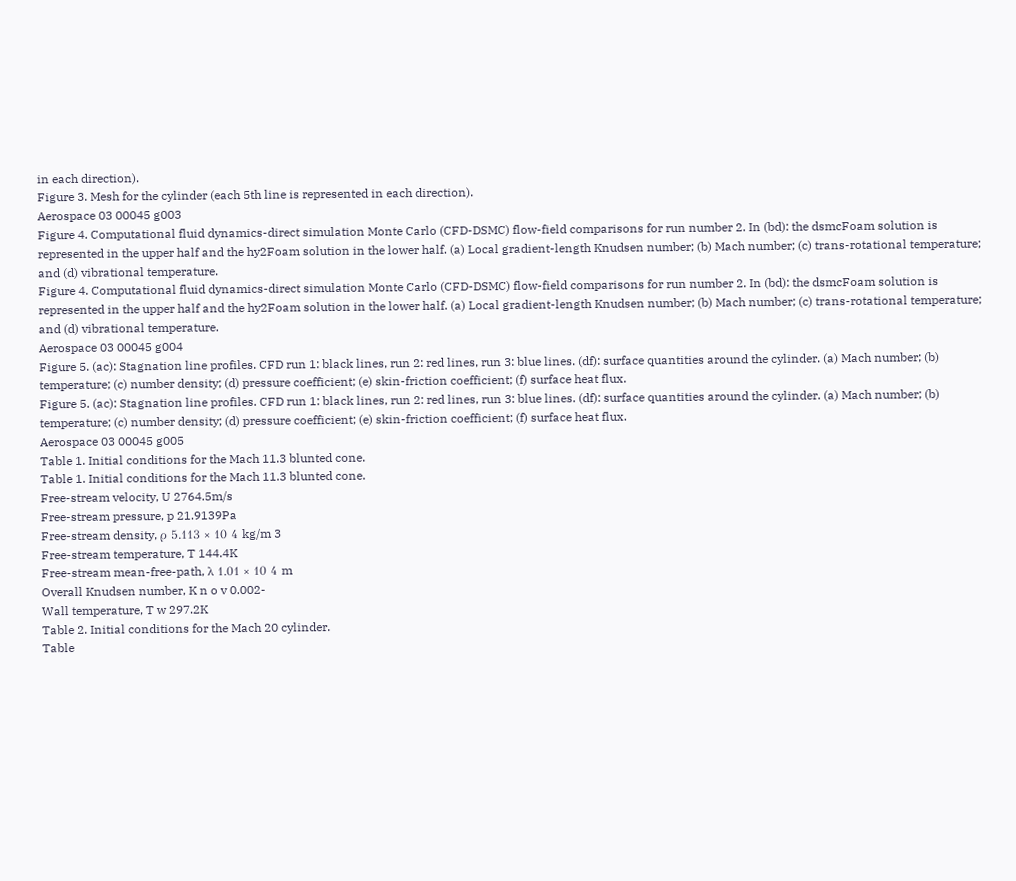in each direction).
Figure 3. Mesh for the cylinder (each 5th line is represented in each direction).
Aerospace 03 00045 g003
Figure 4. Computational fluid dynamics-direct simulation Monte Carlo (CFD-DSMC) flow-field comparisons for run number 2. In (bd): the dsmcFoam solution is represented in the upper half and the hy2Foam solution in the lower half. (a) Local gradient-length Knudsen number; (b) Mach number; (c) trans-rotational temperature; and (d) vibrational temperature.
Figure 4. Computational fluid dynamics-direct simulation Monte Carlo (CFD-DSMC) flow-field comparisons for run number 2. In (bd): the dsmcFoam solution is represented in the upper half and the hy2Foam solution in the lower half. (a) Local gradient-length Knudsen number; (b) Mach number; (c) trans-rotational temperature; and (d) vibrational temperature.
Aerospace 03 00045 g004
Figure 5. (ac): Stagnation line profiles. CFD run 1: black lines, run 2: red lines, run 3: blue lines. (df): surface quantities around the cylinder. (a) Mach number; (b) temperature; (c) number density; (d) pressure coefficient; (e) skin-friction coefficient; (f) surface heat flux.
Figure 5. (ac): Stagnation line profiles. CFD run 1: black lines, run 2: red lines, run 3: blue lines. (df): surface quantities around the cylinder. (a) Mach number; (b) temperature; (c) number density; (d) pressure coefficient; (e) skin-friction coefficient; (f) surface heat flux.
Aerospace 03 00045 g005
Table 1. Initial conditions for the Mach 11.3 blunted cone.
Table 1. Initial conditions for the Mach 11.3 blunted cone.
Free-stream velocity, U 2764.5m/s
Free-stream pressure, p 21.9139Pa
Free-stream density, ρ 5.113 × 10 4 kg/m 3
Free-stream temperature, T 144.4K
Free-stream mean-free-path, λ 1.01 × 10 4 m
Overall Knudsen number, K n o v 0.002-
Wall temperature, T w 297.2K
Table 2. Initial conditions for the Mach 20 cylinder.
Table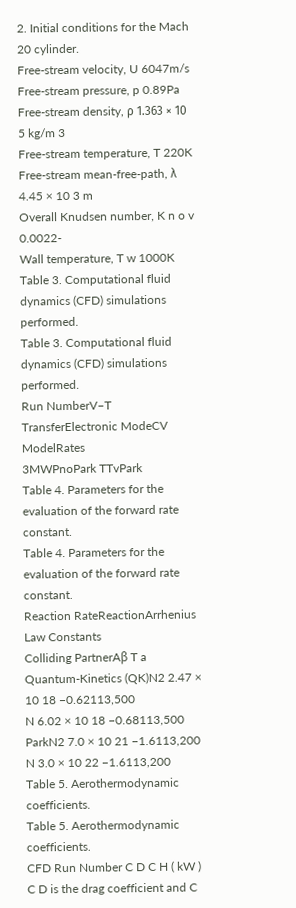2. Initial conditions for the Mach 20 cylinder.
Free-stream velocity, U 6047m/s
Free-stream pressure, p 0.89Pa
Free-stream density, ρ 1.363 × 10 5 kg/m 3
Free-stream temperature, T 220K
Free-stream mean-free-path, λ 4.45 × 10 3 m
Overall Knudsen number, K n o v 0.0022-
Wall temperature, T w 1000K
Table 3. Computational fluid dynamics (CFD) simulations performed.
Table 3. Computational fluid dynamics (CFD) simulations performed.
Run NumberV–T TransferElectronic ModeCV ModelRates
3MWPnoPark TTvPark
Table 4. Parameters for the evaluation of the forward rate constant.
Table 4. Parameters for the evaluation of the forward rate constant.
Reaction RateReactionArrhenius Law Constants
Colliding PartnerAβ T a
Quantum-Kinetics (QK)N2 2.47 × 10 18 −0.62113,500
N 6.02 × 10 18 −0.68113,500
ParkN2 7.0 × 10 21 −1.6113,200
N 3.0 × 10 22 −1.6113,200
Table 5. Aerothermodynamic coefficients.
Table 5. Aerothermodynamic coefficients.
CFD Run Number C D C H ( kW )
C D is the drag coefficient and C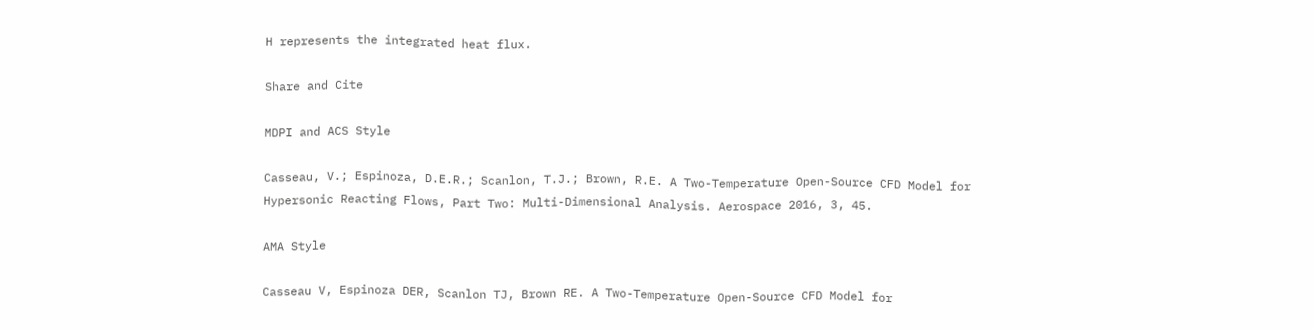H represents the integrated heat flux.

Share and Cite

MDPI and ACS Style

Casseau, V.; Espinoza, D.E.R.; Scanlon, T.J.; Brown, R.E. A Two-Temperature Open-Source CFD Model for Hypersonic Reacting Flows, Part Two: Multi-Dimensional Analysis. Aerospace 2016, 3, 45.

AMA Style

Casseau V, Espinoza DER, Scanlon TJ, Brown RE. A Two-Temperature Open-Source CFD Model for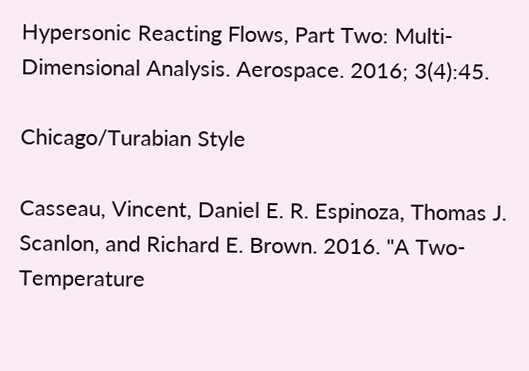Hypersonic Reacting Flows, Part Two: Multi-Dimensional Analysis. Aerospace. 2016; 3(4):45.

Chicago/Turabian Style

Casseau, Vincent, Daniel E. R. Espinoza, Thomas J. Scanlon, and Richard E. Brown. 2016. "A Two-Temperature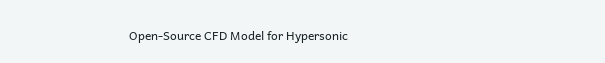Open-Source CFD Model for Hypersonic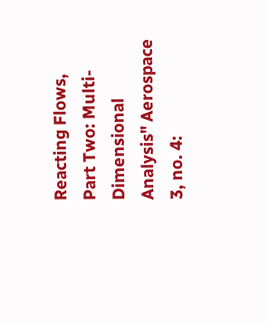Reacting Flows, Part Two: Multi-Dimensional Analysis" Aerospace 3, no. 4: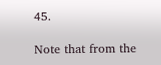45.

Note that from the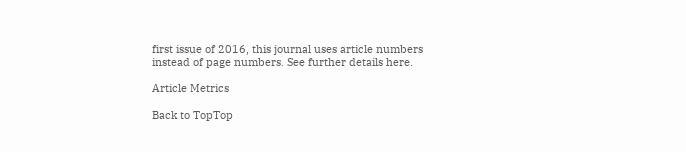first issue of 2016, this journal uses article numbers instead of page numbers. See further details here.

Article Metrics

Back to TopTop